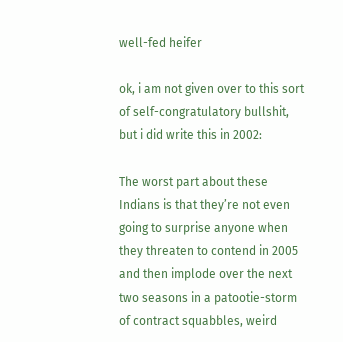well-fed heifer

ok, i am not given over to this sort of self-congratulatory bullshit, but i did write this in 2002:

The worst part about these Indians is that they’re not even going to surprise anyone when they threaten to contend in 2005 and then implode over the next two seasons in a patootie-storm of contract squabbles, weird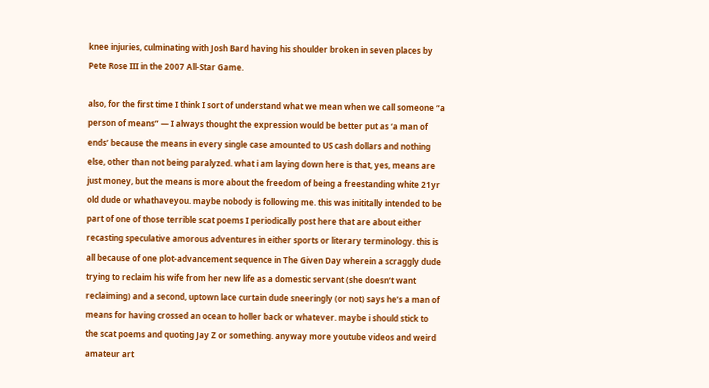knee injuries, culminating with Josh Bard having his shoulder broken in seven places by Pete Rose III in the 2007 All-Star Game.

also, for the first time I think I sort of understand what we mean when we call someone “a person of means” — I always thought the expression would be better put as ‘a man of ends’ because the means in every single case amounted to US cash dollars and nothing else, other than not being paralyzed. what i am laying down here is that, yes, means are just money, but the means is more about the freedom of being a freestanding white 21yr old dude or whathaveyou. maybe nobody is following me. this was inititally intended to be part of one of those terrible scat poems I periodically post here that are about either recasting speculative amorous adventures in either sports or literary terminology. this is all because of one plot-advancement sequence in The Given Day wherein a scraggly dude trying to reclaim his wife from her new life as a domestic servant (she doesn’t want reclaiming) and a second, uptown lace curtain dude sneeringly (or not) says he’s a man of means for having crossed an ocean to holler back or whatever. maybe i should stick to the scat poems and quoting Jay Z or something. anyway more youtube videos and weird amateur art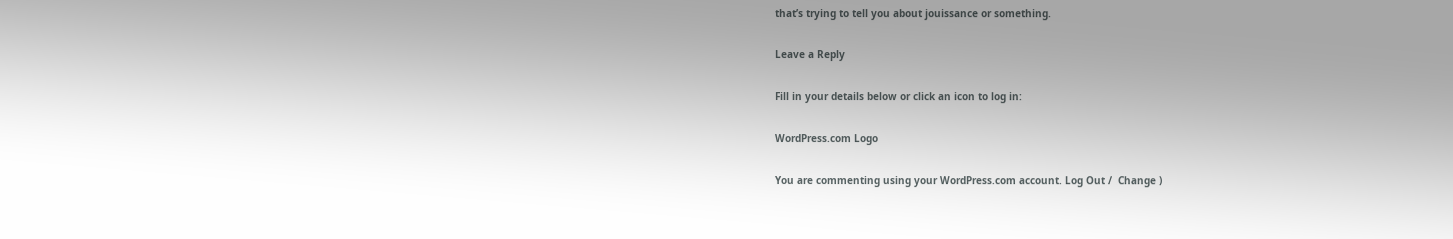that’s trying to tell you about jouissance or something.

Leave a Reply

Fill in your details below or click an icon to log in:

WordPress.com Logo

You are commenting using your WordPress.com account. Log Out /  Change )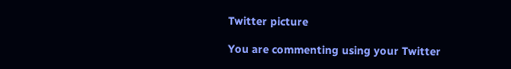Twitter picture

You are commenting using your Twitter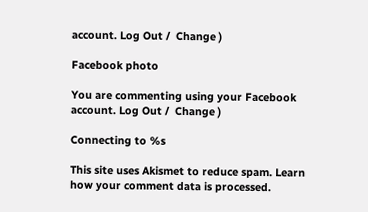account. Log Out /  Change )

Facebook photo

You are commenting using your Facebook account. Log Out /  Change )

Connecting to %s

This site uses Akismet to reduce spam. Learn how your comment data is processed.